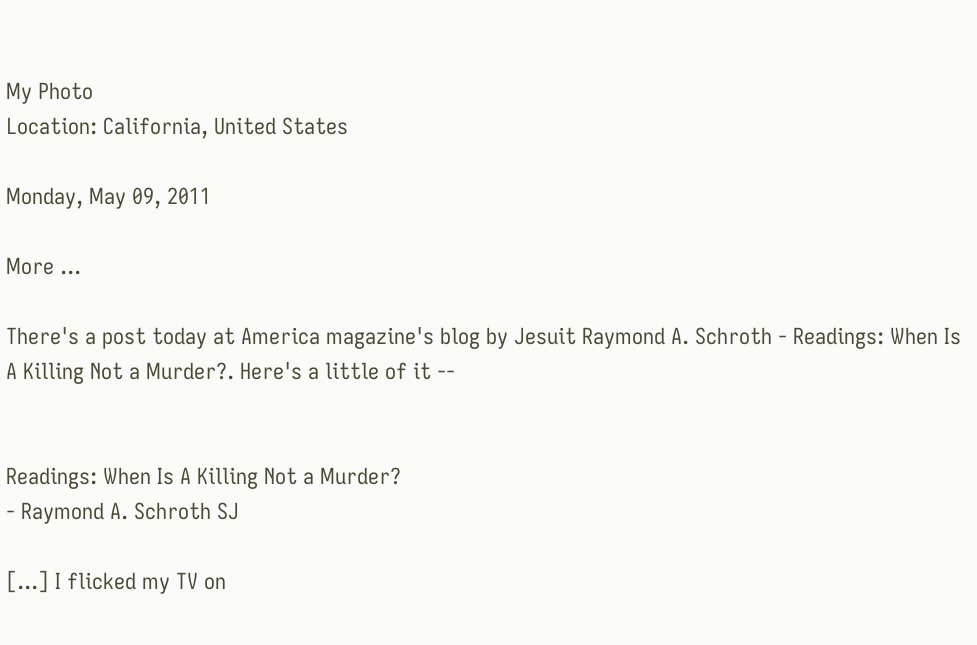My Photo
Location: California, United States

Monday, May 09, 2011

More ...

There's a post today at America magazine's blog by Jesuit Raymond A. Schroth - Readings: When Is A Killing Not a Murder?. Here's a little of it --


Readings: When Is A Killing Not a Murder?
- Raymond A. Schroth SJ

[...] I flicked my TV on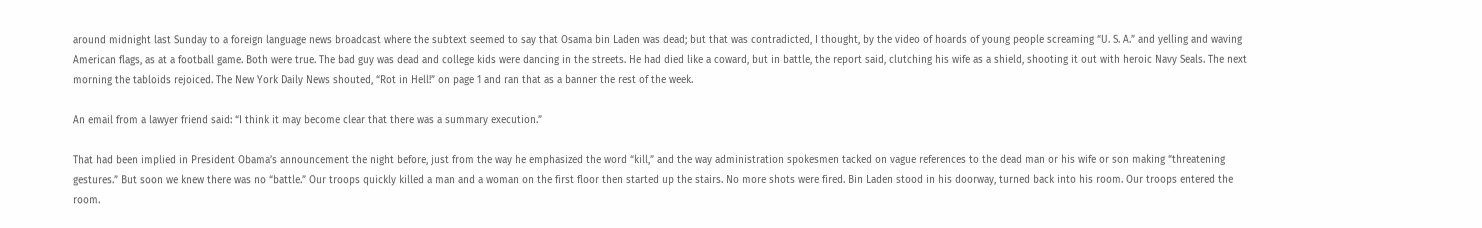around midnight last Sunday to a foreign language news broadcast where the subtext seemed to say that Osama bin Laden was dead; but that was contradicted, I thought, by the video of hoards of young people screaming “U. S. A.” and yelling and waving American flags, as at a football game. Both were true. The bad guy was dead and college kids were dancing in the streets. He had died like a coward, but in battle, the report said, clutching his wife as a shield, shooting it out with heroic Navy Seals. The next morning the tabloids rejoiced. The New York Daily News shouted, “Rot in Hell!” on page 1 and ran that as a banner the rest of the week.

An email from a lawyer friend said: “I think it may become clear that there was a summary execution.”

That had been implied in President Obama’s announcement the night before, just from the way he emphasized the word “kill,” and the way administration spokesmen tacked on vague references to the dead man or his wife or son making “threatening gestures.” But soon we knew there was no “battle.” Our troops quickly killed a man and a woman on the first floor then started up the stairs. No more shots were fired. Bin Laden stood in his doorway, turned back into his room. Our troops entered the room.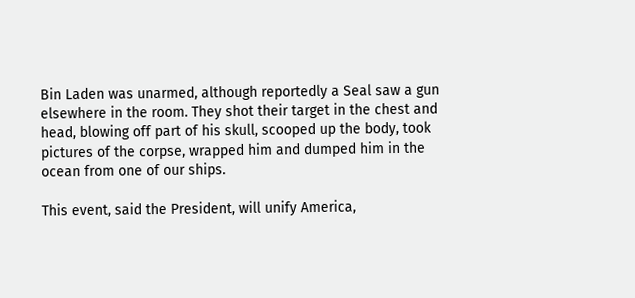Bin Laden was unarmed, although reportedly a Seal saw a gun elsewhere in the room. They shot their target in the chest and head, blowing off part of his skull, scooped up the body, took pictures of the corpse, wrapped him and dumped him in the ocean from one of our ships.

This event, said the President, will unify America,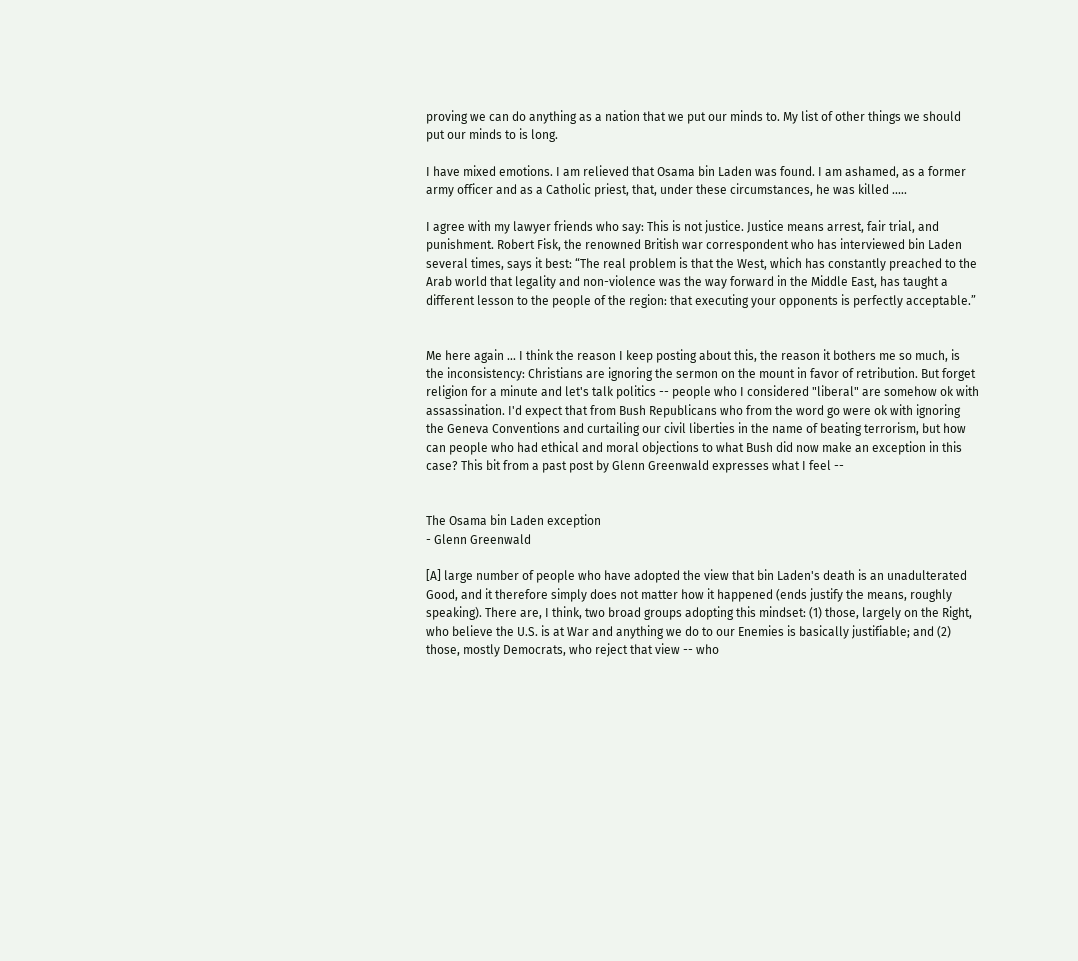proving we can do anything as a nation that we put our minds to. My list of other things we should put our minds to is long.

I have mixed emotions. I am relieved that Osama bin Laden was found. I am ashamed, as a former army officer and as a Catholic priest, that, under these circumstances, he was killed .....

I agree with my lawyer friends who say: This is not justice. Justice means arrest, fair trial, and punishment. Robert Fisk, the renowned British war correspondent who has interviewed bin Laden several times, says it best: “The real problem is that the West, which has constantly preached to the Arab world that legality and non-violence was the way forward in the Middle East, has taught a different lesson to the people of the region: that executing your opponents is perfectly acceptable.”


Me here again ... I think the reason I keep posting about this, the reason it bothers me so much, is the inconsistency: Christians are ignoring the sermon on the mount in favor of retribution. But forget religion for a minute and let's talk politics -- people who I considered "liberal" are somehow ok with assassination. I'd expect that from Bush Republicans who from the word go were ok with ignoring the Geneva Conventions and curtailing our civil liberties in the name of beating terrorism, but how can people who had ethical and moral objections to what Bush did now make an exception in this case? This bit from a past post by Glenn Greenwald expresses what I feel --


The Osama bin Laden exception
- Glenn Greenwald

[A] large number of people who have adopted the view that bin Laden's death is an unadulterated Good, and it therefore simply does not matter how it happened (ends justify the means, roughly speaking). There are, I think, two broad groups adopting this mindset: (1) those, largely on the Right, who believe the U.S. is at War and anything we do to our Enemies is basically justifiable; and (2) those, mostly Democrats, who reject that view -- who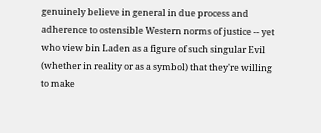genuinely believe in general in due process and adherence to ostensible Western norms of justice -- yet who view bin Laden as a figure of such singular Evil (whether in reality or as a symbol) that they're willing to make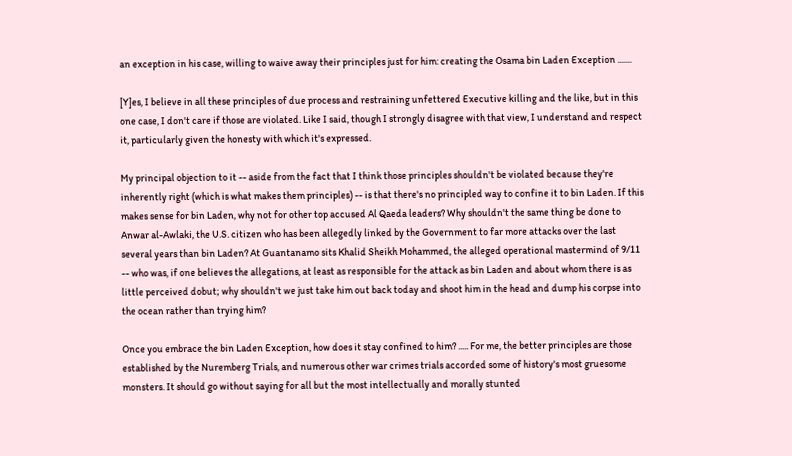an exception in his case, willing to waive away their principles just for him: creating the Osama bin Laden Exception .......

[Y]es, I believe in all these principles of due process and restraining unfettered Executive killing and the like, but in this one case, I don't care if those are violated. Like I said, though I strongly disagree with that view, I understand and respect it, particularly given the honesty with which it's expressed.

My principal objection to it -- aside from the fact that I think those principles shouldn't be violated because they're inherently right (which is what makes them principles) -- is that there's no principled way to confine it to bin Laden. If this makes sense for bin Laden, why not for other top accused Al Qaeda leaders? Why shouldn't the same thing be done to Anwar al-Awlaki, the U.S. citizen who has been allegedly linked by the Government to far more attacks over the last several years than bin Laden? At Guantanamo sits Khalid Sheikh Mohammed, the alleged operational mastermind of 9/11 -- who was, if one believes the allegations, at least as responsible for the attack as bin Laden and about whom there is as little perceived dobut; why shouldn't we just take him out back today and shoot him in the head and dump his corpse into the ocean rather than trying him?

Once you embrace the bin Laden Exception, how does it stay confined to him? ..... For me, the better principles are those established by the Nuremberg Trials, and numerous other war crimes trials accorded some of history's most gruesome monsters. It should go without saying for all but the most intellectually and morally stunted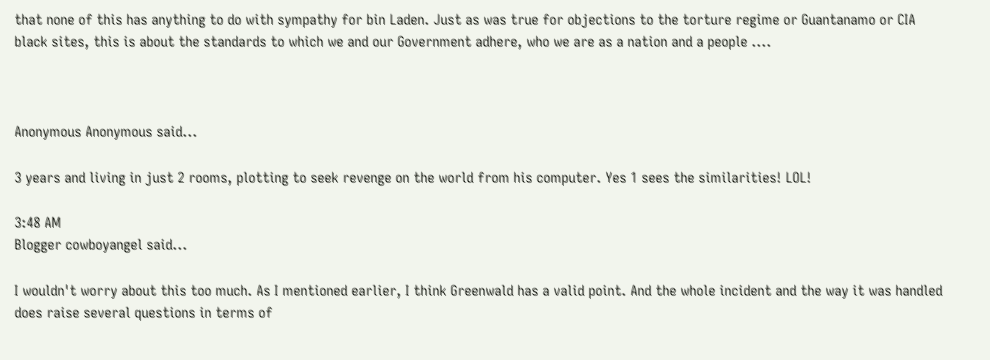that none of this has anything to do with sympathy for bin Laden. Just as was true for objections to the torture regime or Guantanamo or CIA black sites, this is about the standards to which we and our Government adhere, who we are as a nation and a people ....



Anonymous Anonymous said...

3 years and living in just 2 rooms, plotting to seek revenge on the world from his computer. Yes 1 sees the similarities! LOL!

3:48 AM
Blogger cowboyangel said...

I wouldn't worry about this too much. As I mentioned earlier, I think Greenwald has a valid point. And the whole incident and the way it was handled does raise several questions in terms of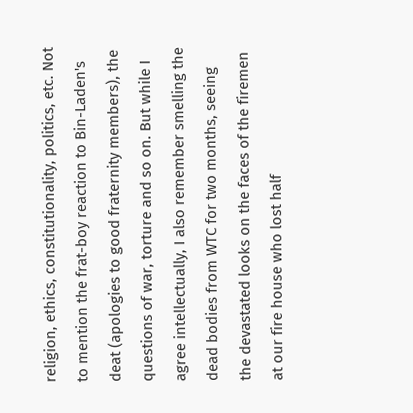religion, ethics, constitutionality, politics, etc. Not to mention the frat-boy reaction to Bin-Laden's deat (apologies to good fraternity members), the questions of war, torture and so on. But while I agree intellectually, I also remember smelling the dead bodies from WTC for two months, seeing the devastated looks on the faces of the firemen at our fire house who lost half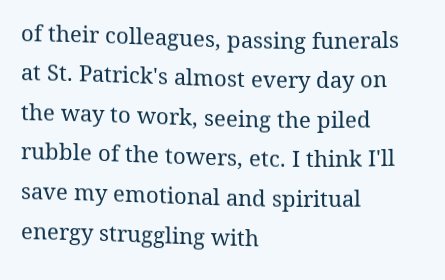of their colleagues, passing funerals at St. Patrick's almost every day on the way to work, seeing the piled rubble of the towers, etc. I think I'll save my emotional and spiritual energy struggling with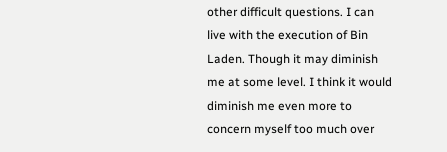other difficult questions. I can live with the execution of Bin Laden. Though it may diminish me at some level. I think it would diminish me even more to concern myself too much over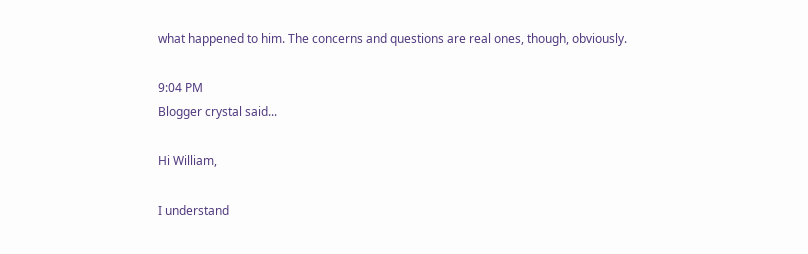what happened to him. The concerns and questions are real ones, though, obviously.

9:04 PM
Blogger crystal said...

Hi William,

I understand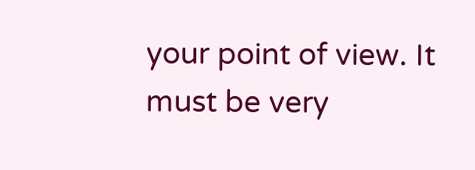your point of view. It must be very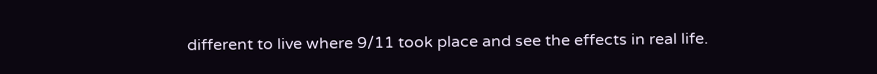different to live where 9/11 took place and see the effects in real life.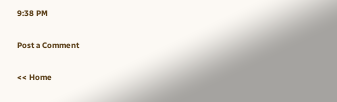9:38 PM

Post a Comment

<< Home